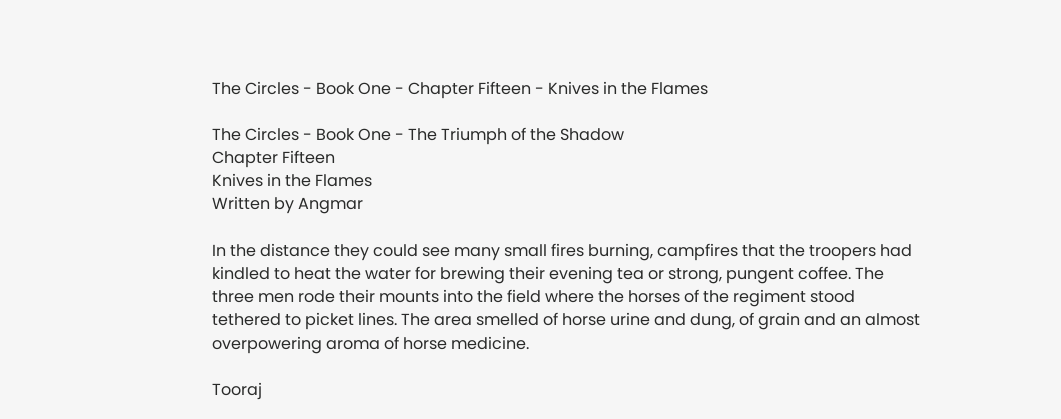The Circles - Book One - Chapter Fifteen - Knives in the Flames

The Circles - Book One - The Triumph of the Shadow
Chapter Fifteen
Knives in the Flames
Written by Angmar

In the distance they could see many small fires burning, campfires that the troopers had kindled to heat the water for brewing their evening tea or strong, pungent coffee. The three men rode their mounts into the field where the horses of the regiment stood tethered to picket lines. The area smelled of horse urine and dung, of grain and an almost overpowering aroma of horse medicine.

Tooraj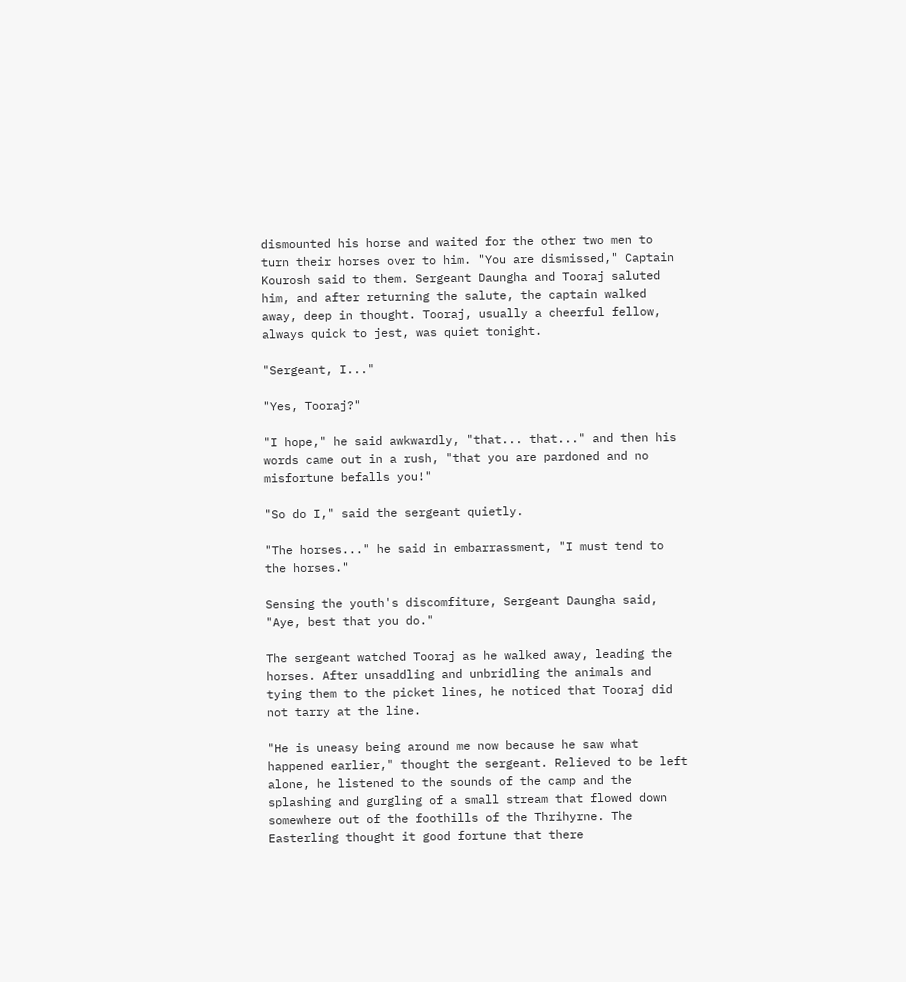dismounted his horse and waited for the other two men to turn their horses over to him. "You are dismissed," Captain Kourosh said to them. Sergeant Daungha and Tooraj saluted him, and after returning the salute, the captain walked away, deep in thought. Tooraj, usually a cheerful fellow, always quick to jest, was quiet tonight.

"Sergeant, I..."

"Yes, Tooraj?"

"I hope," he said awkwardly, "that... that..." and then his words came out in a rush, "that you are pardoned and no misfortune befalls you!"

"So do I," said the sergeant quietly.

"The horses..." he said in embarrassment, "I must tend to the horses."

Sensing the youth's discomfiture, Sergeant Daungha said, "Aye, best that you do."

The sergeant watched Tooraj as he walked away, leading the horses. After unsaddling and unbridling the animals and tying them to the picket lines, he noticed that Tooraj did not tarry at the line.

"He is uneasy being around me now because he saw what happened earlier," thought the sergeant. Relieved to be left alone, he listened to the sounds of the camp and the splashing and gurgling of a small stream that flowed down somewhere out of the foothills of the Thrihyrne. The Easterling thought it good fortune that there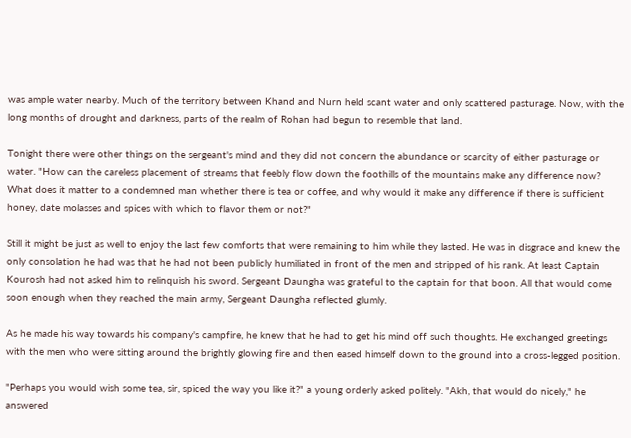was ample water nearby. Much of the territory between Khand and Nurn held scant water and only scattered pasturage. Now, with the long months of drought and darkness, parts of the realm of Rohan had begun to resemble that land.

Tonight there were other things on the sergeant's mind and they did not concern the abundance or scarcity of either pasturage or water. "How can the careless placement of streams that feebly flow down the foothills of the mountains make any difference now? What does it matter to a condemned man whether there is tea or coffee, and why would it make any difference if there is sufficient honey, date molasses and spices with which to flavor them or not?"

Still it might be just as well to enjoy the last few comforts that were remaining to him while they lasted. He was in disgrace and knew the only consolation he had was that he had not been publicly humiliated in front of the men and stripped of his rank. At least Captain Kourosh had not asked him to relinquish his sword. Sergeant Daungha was grateful to the captain for that boon. All that would come soon enough when they reached the main army, Sergeant Daungha reflected glumly.

As he made his way towards his company's campfire, he knew that he had to get his mind off such thoughts. He exchanged greetings with the men who were sitting around the brightly glowing fire and then eased himself down to the ground into a cross-legged position.

"Perhaps you would wish some tea, sir, spiced the way you like it?" a young orderly asked politely. "Akh, that would do nicely," he answered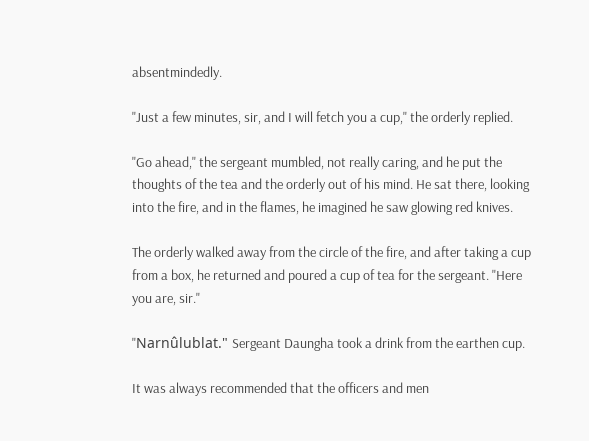absentmindedly.

"Just a few minutes, sir, and I will fetch you a cup," the orderly replied.

"Go ahead," the sergeant mumbled, not really caring, and he put the thoughts of the tea and the orderly out of his mind. He sat there, looking into the fire, and in the flames, he imagined he saw glowing red knives.

The orderly walked away from the circle of the fire, and after taking a cup from a box, he returned and poured a cup of tea for the sergeant. "Here you are, sir."

"Narnûlublat." Sergeant Daungha took a drink from the earthen cup.

It was always recommended that the officers and men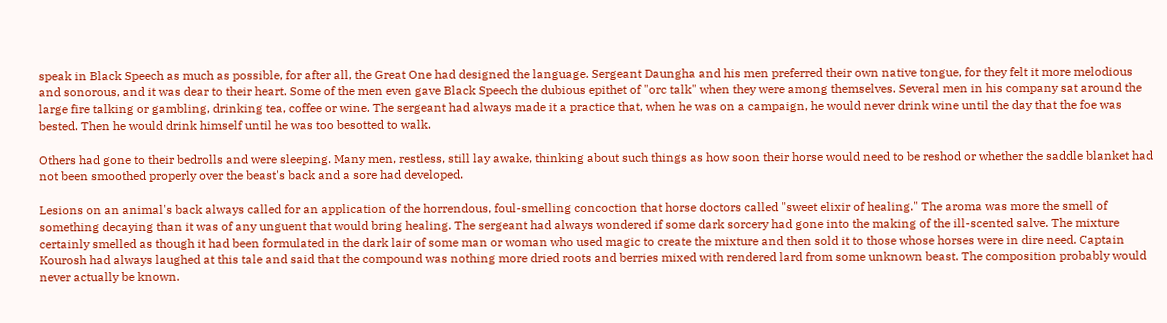speak in Black Speech as much as possible, for after all, the Great One had designed the language. Sergeant Daungha and his men preferred their own native tongue, for they felt it more melodious and sonorous, and it was dear to their heart. Some of the men even gave Black Speech the dubious epithet of "orc talk" when they were among themselves. Several men in his company sat around the large fire talking or gambling, drinking tea, coffee or wine. The sergeant had always made it a practice that, when he was on a campaign, he would never drink wine until the day that the foe was bested. Then he would drink himself until he was too besotted to walk.

Others had gone to their bedrolls and were sleeping. Many men, restless, still lay awake, thinking about such things as how soon their horse would need to be reshod or whether the saddle blanket had not been smoothed properly over the beast's back and a sore had developed.

Lesions on an animal's back always called for an application of the horrendous, foul-smelling concoction that horse doctors called "sweet elixir of healing." The aroma was more the smell of something decaying than it was of any unguent that would bring healing. The sergeant had always wondered if some dark sorcery had gone into the making of the ill-scented salve. The mixture certainly smelled as though it had been formulated in the dark lair of some man or woman who used magic to create the mixture and then sold it to those whose horses were in dire need. Captain Kourosh had always laughed at this tale and said that the compound was nothing more dried roots and berries mixed with rendered lard from some unknown beast. The composition probably would never actually be known.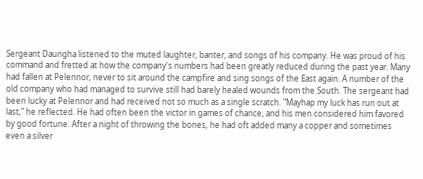Sergeant Daungha listened to the muted laughter, banter, and songs of his company. He was proud of his command and fretted at how the company's numbers had been greatly reduced during the past year. Many had fallen at Pelennor, never to sit around the campfire and sing songs of the East again. A number of the old company who had managed to survive still had barely healed wounds from the South. The sergeant had been lucky at Pelennor and had received not so much as a single scratch. "Mayhap my luck has run out at last," he reflected. He had often been the victor in games of chance, and his men considered him favored by good fortune. After a night of throwing the bones, he had oft added many a copper and sometimes even a silver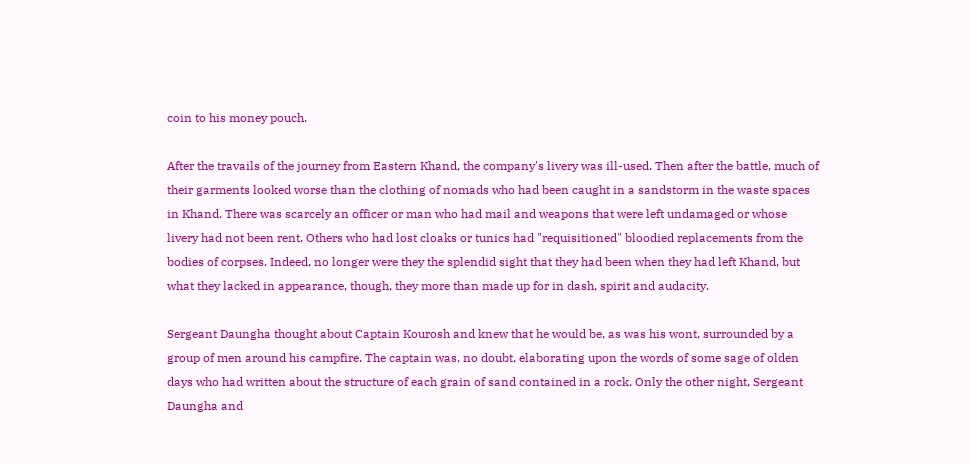coin to his money pouch.

After the travails of the journey from Eastern Khand, the company's livery was ill-used. Then after the battle, much of their garments looked worse than the clothing of nomads who had been caught in a sandstorm in the waste spaces in Khand. There was scarcely an officer or man who had mail and weapons that were left undamaged or whose livery had not been rent. Others who had lost cloaks or tunics had "requisitioned" bloodied replacements from the bodies of corpses. Indeed, no longer were they the splendid sight that they had been when they had left Khand, but what they lacked in appearance, though, they more than made up for in dash, spirit and audacity.

Sergeant Daungha thought about Captain Kourosh and knew that he would be, as was his wont, surrounded by a group of men around his campfire. The captain was, no doubt, elaborating upon the words of some sage of olden days who had written about the structure of each grain of sand contained in a rock. Only the other night, Sergeant Daungha and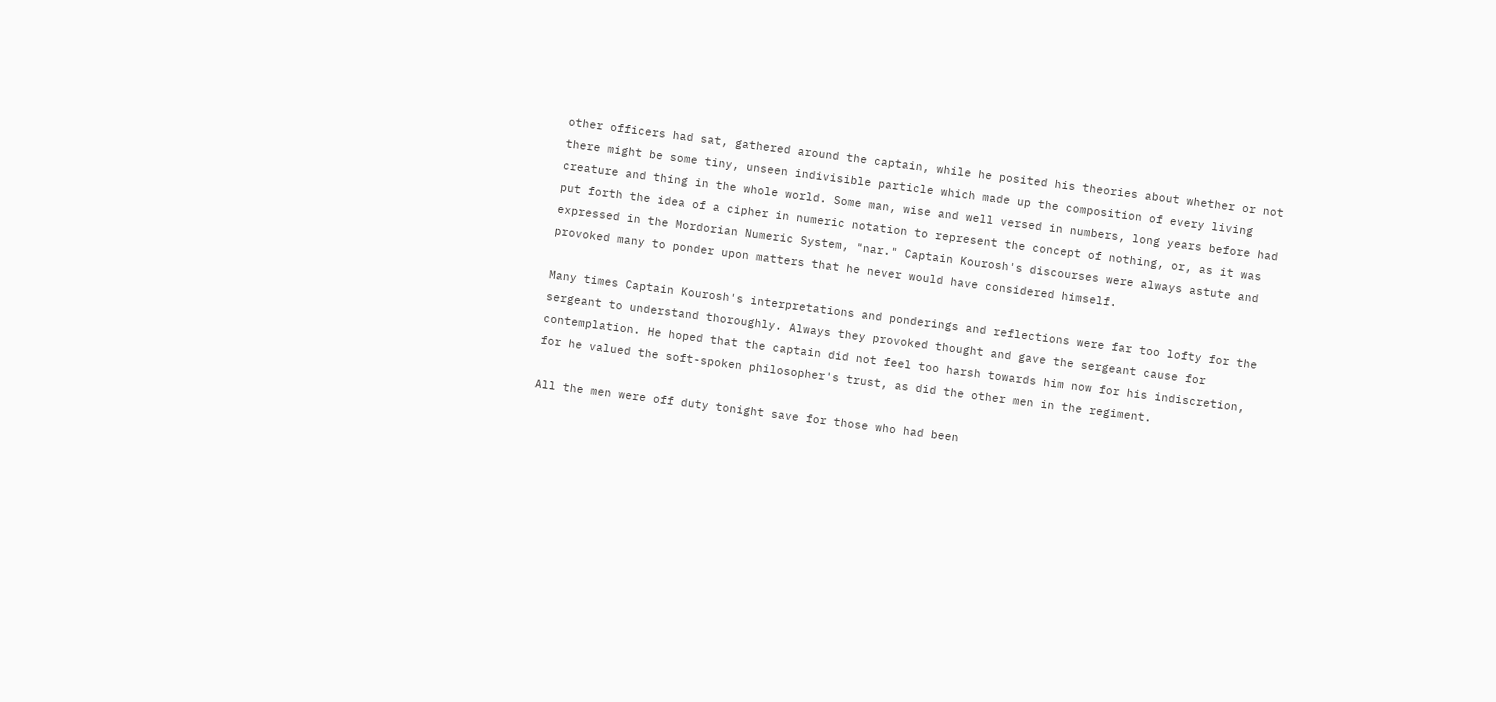other officers had sat, gathered around the captain, while he posited his theories about whether or not there might be some tiny, unseen indivisible particle which made up the composition of every living creature and thing in the whole world. Some man, wise and well versed in numbers, long years before had put forth the idea of a cipher in numeric notation to represent the concept of nothing, or, as it was expressed in the Mordorian Numeric System, "nar." Captain Kourosh's discourses were always astute and provoked many to ponder upon matters that he never would have considered himself.

Many times Captain Kourosh's interpretations and ponderings and reflections were far too lofty for the sergeant to understand thoroughly. Always they provoked thought and gave the sergeant cause for contemplation. He hoped that the captain did not feel too harsh towards him now for his indiscretion, for he valued the soft-spoken philosopher's trust, as did the other men in the regiment.

All the men were off duty tonight save for those who had been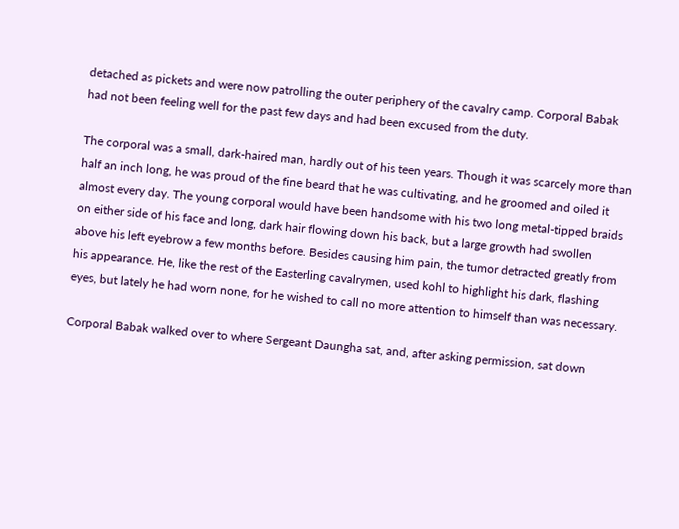detached as pickets and were now patrolling the outer periphery of the cavalry camp. Corporal Babak had not been feeling well for the past few days and had been excused from the duty.

The corporal was a small, dark-haired man, hardly out of his teen years. Though it was scarcely more than half an inch long, he was proud of the fine beard that he was cultivating, and he groomed and oiled it almost every day. The young corporal would have been handsome with his two long metal-tipped braids on either side of his face and long, dark hair flowing down his back, but a large growth had swollen above his left eyebrow a few months before. Besides causing him pain, the tumor detracted greatly from his appearance. He, like the rest of the Easterling cavalrymen, used kohl to highlight his dark, flashing eyes, but lately he had worn none, for he wished to call no more attention to himself than was necessary.

Corporal Babak walked over to where Sergeant Daungha sat, and, after asking permission, sat down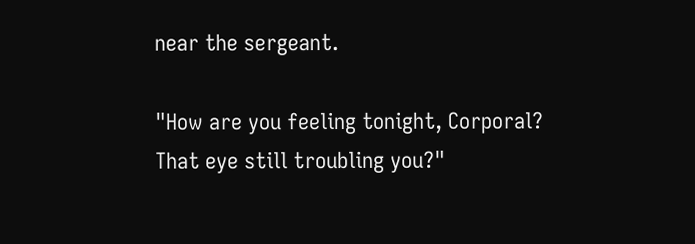near the sergeant.

"How are you feeling tonight, Corporal? That eye still troubling you?"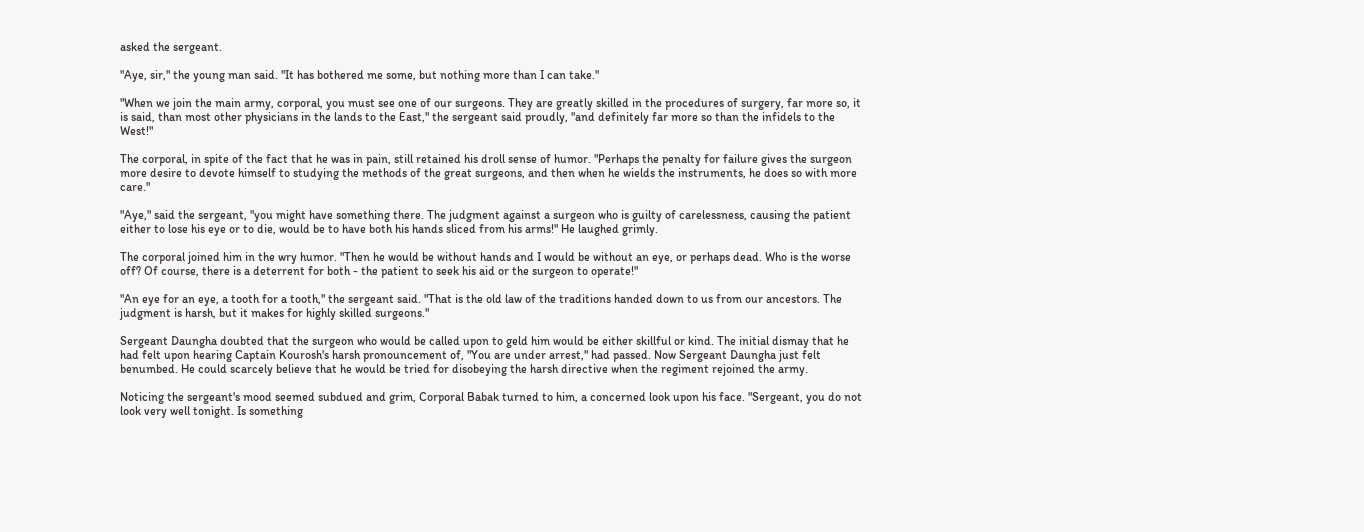asked the sergeant.

"Aye, sir," the young man said. "It has bothered me some, but nothing more than I can take."

"When we join the main army, corporal, you must see one of our surgeons. They are greatly skilled in the procedures of surgery, far more so, it is said, than most other physicians in the lands to the East," the sergeant said proudly, "and definitely far more so than the infidels to the West!"

The corporal, in spite of the fact that he was in pain, still retained his droll sense of humor. "Perhaps the penalty for failure gives the surgeon more desire to devote himself to studying the methods of the great surgeons, and then when he wields the instruments, he does so with more care."

"Aye," said the sergeant, "you might have something there. The judgment against a surgeon who is guilty of carelessness, causing the patient either to lose his eye or to die, would be to have both his hands sliced from his arms!" He laughed grimly.

The corporal joined him in the wry humor. "Then he would be without hands and I would be without an eye, or perhaps dead. Who is the worse off? Of course, there is a deterrent for both - the patient to seek his aid or the surgeon to operate!"

"An eye for an eye, a tooth for a tooth," the sergeant said. "That is the old law of the traditions handed down to us from our ancestors. The judgment is harsh, but it makes for highly skilled surgeons."

Sergeant Daungha doubted that the surgeon who would be called upon to geld him would be either skillful or kind. The initial dismay that he had felt upon hearing Captain Kourosh's harsh pronouncement of, "You are under arrest," had passed. Now Sergeant Daungha just felt benumbed. He could scarcely believe that he would be tried for disobeying the harsh directive when the regiment rejoined the army.

Noticing the sergeant's mood seemed subdued and grim, Corporal Babak turned to him, a concerned look upon his face. "Sergeant, you do not look very well tonight. Is something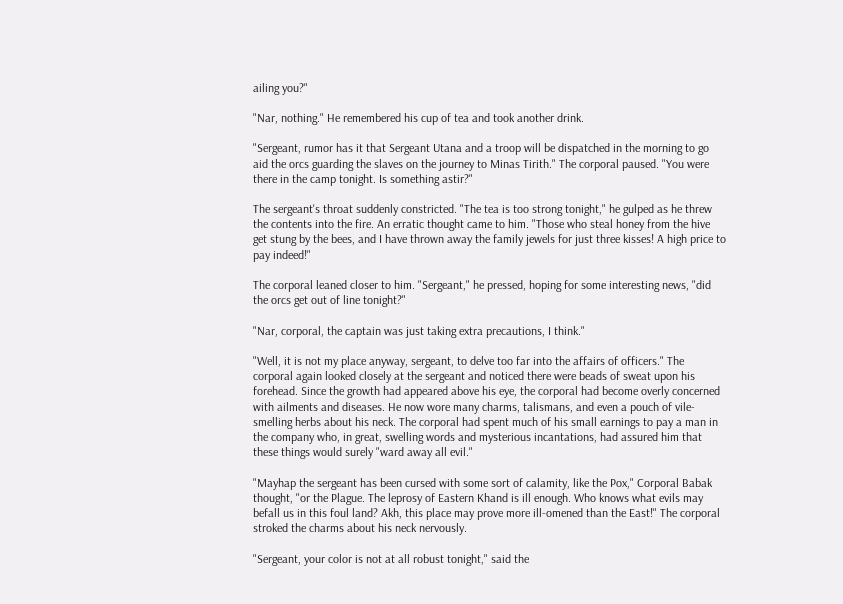ailing you?"

"Nar, nothing." He remembered his cup of tea and took another drink.

"Sergeant, rumor has it that Sergeant Utana and a troop will be dispatched in the morning to go aid the orcs guarding the slaves on the journey to Minas Tirith." The corporal paused. "You were there in the camp tonight. Is something astir?"

The sergeant's throat suddenly constricted. "The tea is too strong tonight," he gulped as he threw the contents into the fire. An erratic thought came to him. "Those who steal honey from the hive get stung by the bees, and I have thrown away the family jewels for just three kisses! A high price to pay indeed!"

The corporal leaned closer to him. "Sergeant," he pressed, hoping for some interesting news, "did the orcs get out of line tonight?"

"Nar, corporal, the captain was just taking extra precautions, I think."

"Well, it is not my place anyway, sergeant, to delve too far into the affairs of officers." The corporal again looked closely at the sergeant and noticed there were beads of sweat upon his forehead. Since the growth had appeared above his eye, the corporal had become overly concerned with ailments and diseases. He now wore many charms, talismans, and even a pouch of vile-smelling herbs about his neck. The corporal had spent much of his small earnings to pay a man in the company who, in great, swelling words and mysterious incantations, had assured him that these things would surely "ward away all evil."

"Mayhap the sergeant has been cursed with some sort of calamity, like the Pox," Corporal Babak thought, "or the Plague. The leprosy of Eastern Khand is ill enough. Who knows what evils may befall us in this foul land? Akh, this place may prove more ill-omened than the East!" The corporal stroked the charms about his neck nervously.

"Sergeant, your color is not at all robust tonight," said the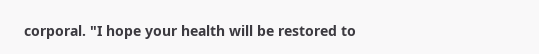corporal. "I hope your health will be restored to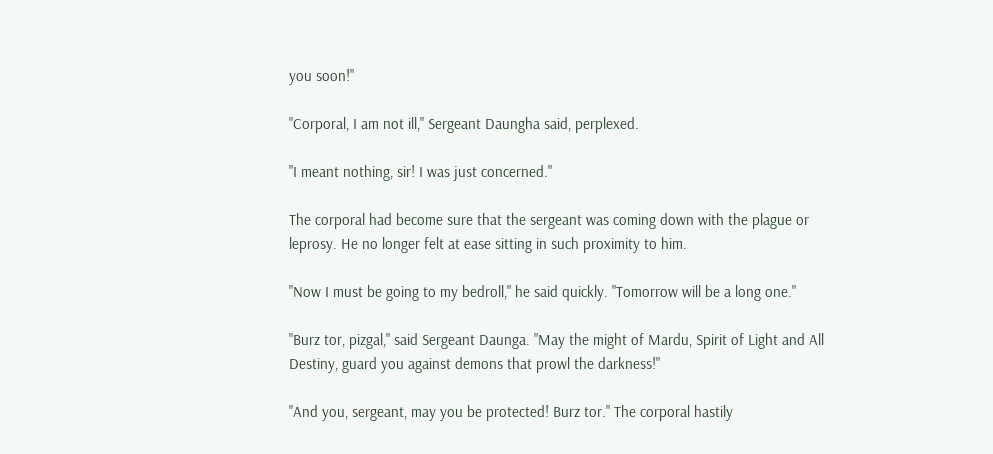you soon!"

"Corporal, I am not ill," Sergeant Daungha said, perplexed.

"I meant nothing, sir! I was just concerned."

The corporal had become sure that the sergeant was coming down with the plague or leprosy. He no longer felt at ease sitting in such proximity to him.

"Now I must be going to my bedroll," he said quickly. "Tomorrow will be a long one."

"Burz tor, pizgal," said Sergeant Daunga. "May the might of Mardu, Spirit of Light and All Destiny, guard you against demons that prowl the darkness!"

"And you, sergeant, may you be protected! Burz tor." The corporal hastily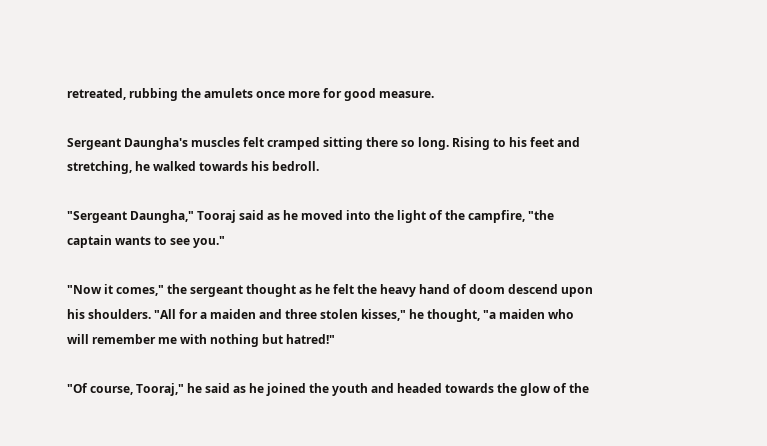retreated, rubbing the amulets once more for good measure.

Sergeant Daungha's muscles felt cramped sitting there so long. Rising to his feet and stretching, he walked towards his bedroll.

"Sergeant Daungha," Tooraj said as he moved into the light of the campfire, "the captain wants to see you."

"Now it comes," the sergeant thought as he felt the heavy hand of doom descend upon his shoulders. "All for a maiden and three stolen kisses," he thought, "a maiden who will remember me with nothing but hatred!"

"Of course, Tooraj," he said as he joined the youth and headed towards the glow of the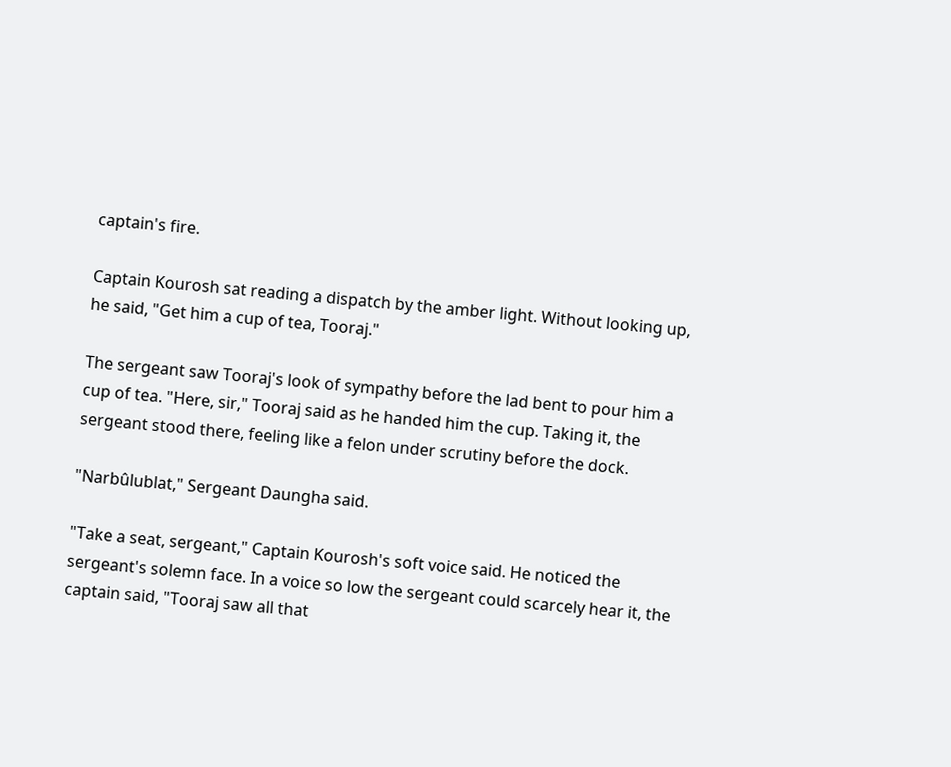captain's fire.

Captain Kourosh sat reading a dispatch by the amber light. Without looking up, he said, "Get him a cup of tea, Tooraj."

The sergeant saw Tooraj's look of sympathy before the lad bent to pour him a cup of tea. "Here, sir," Tooraj said as he handed him the cup. Taking it, the sergeant stood there, feeling like a felon under scrutiny before the dock.

"Narbûlublat," Sergeant Daungha said.

"Take a seat, sergeant," Captain Kourosh's soft voice said. He noticed the sergeant's solemn face. In a voice so low the sergeant could scarcely hear it, the captain said, "Tooraj saw all that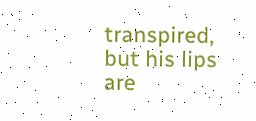transpired, but his lips are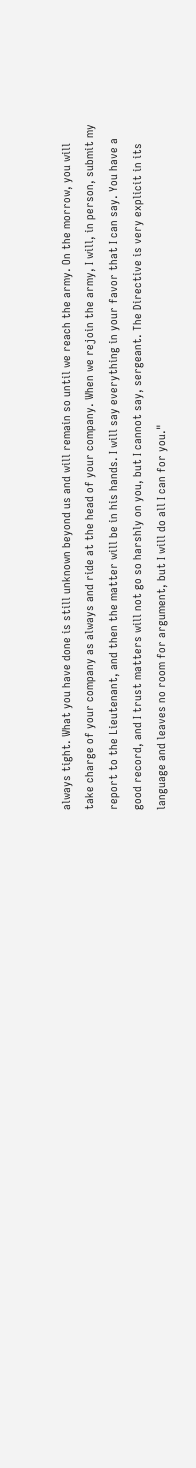always tight. What you have done is still unknown beyond us and will remain so until we reach the army. On the morrow, you will take charge of your company as always and ride at the head of your company. When we rejoin the army, I will, in person, submit my report to the Lieutenant, and then the matter will be in his hands. I will say everything in your favor that I can say. You have a good record, and I trust matters will not go so harshly on you, but I cannot say, sergeant. The Directive is very explicit in its language and leaves no room for argument, but I will do all I can for you."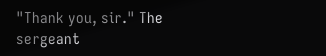"Thank you, sir." The sergeant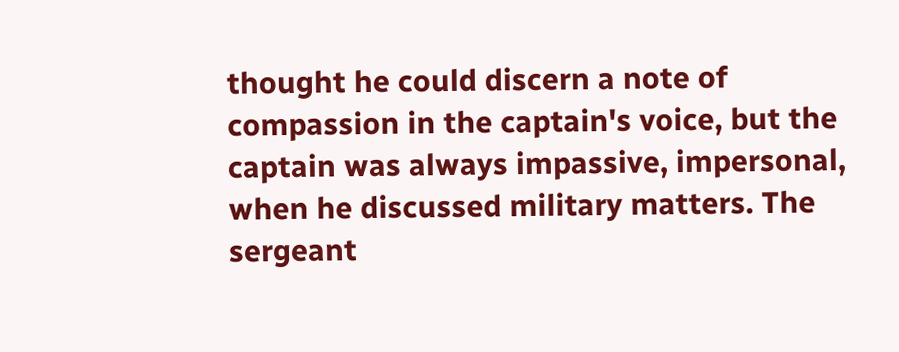thought he could discern a note of compassion in the captain's voice, but the captain was always impassive, impersonal, when he discussed military matters. The sergeant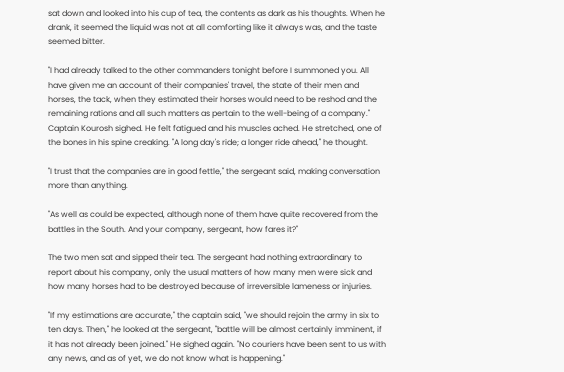sat down and looked into his cup of tea, the contents as dark as his thoughts. When he drank, it seemed the liquid was not at all comforting like it always was, and the taste seemed bitter.

"I had already talked to the other commanders tonight before I summoned you. All have given me an account of their companies' travel, the state of their men and horses, the tack, when they estimated their horses would need to be reshod and the remaining rations and all such matters as pertain to the well-being of a company." Captain Kourosh sighed. He felt fatigued and his muscles ached. He stretched, one of the bones in his spine creaking. "A long day's ride; a longer ride ahead," he thought.

"I trust that the companies are in good fettle," the sergeant said, making conversation more than anything.

"As well as could be expected, although none of them have quite recovered from the battles in the South. And your company, sergeant, how fares it?"

The two men sat and sipped their tea. The sergeant had nothing extraordinary to report about his company, only the usual matters of how many men were sick and how many horses had to be destroyed because of irreversible lameness or injuries.

"If my estimations are accurate," the captain said, "we should rejoin the army in six to ten days. Then," he looked at the sergeant, "battle will be almost certainly imminent, if it has not already been joined." He sighed again. "No couriers have been sent to us with any news, and as of yet, we do not know what is happening."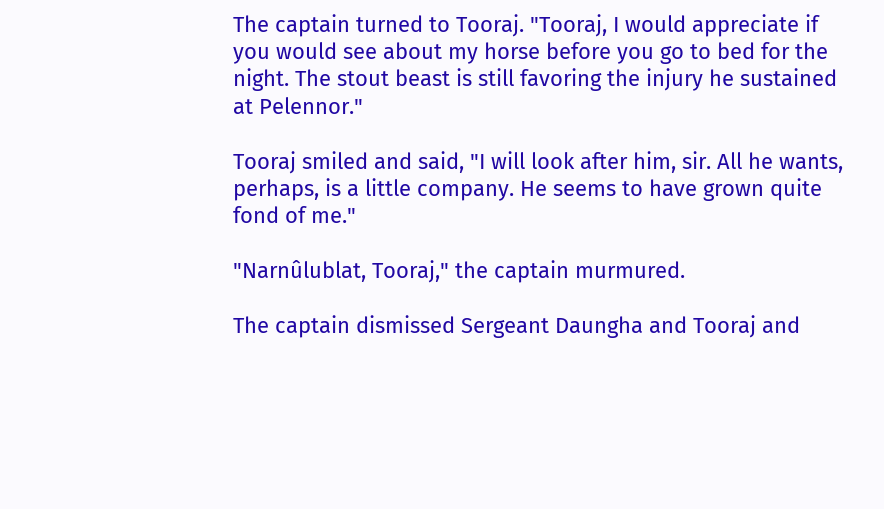The captain turned to Tooraj. "Tooraj, I would appreciate if you would see about my horse before you go to bed for the night. The stout beast is still favoring the injury he sustained at Pelennor."

Tooraj smiled and said, "I will look after him, sir. All he wants, perhaps, is a little company. He seems to have grown quite fond of me."

"Narnûlublat, Tooraj," the captain murmured.

The captain dismissed Sergeant Daungha and Tooraj and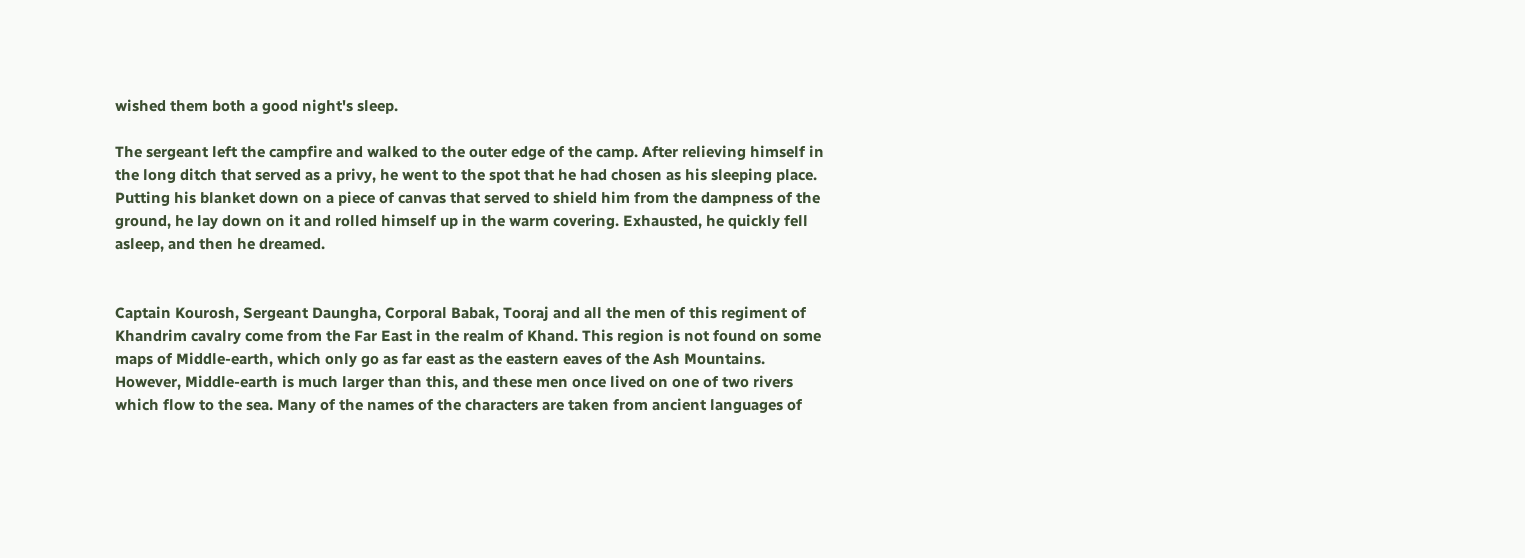wished them both a good night's sleep.

The sergeant left the campfire and walked to the outer edge of the camp. After relieving himself in the long ditch that served as a privy, he went to the spot that he had chosen as his sleeping place. Putting his blanket down on a piece of canvas that served to shield him from the dampness of the ground, he lay down on it and rolled himself up in the warm covering. Exhausted, he quickly fell asleep, and then he dreamed.


Captain Kourosh, Sergeant Daungha, Corporal Babak, Tooraj and all the men of this regiment of Khandrim cavalry come from the Far East in the realm of Khand. This region is not found on some maps of Middle-earth, which only go as far east as the eastern eaves of the Ash Mountains. However, Middle-earth is much larger than this, and these men once lived on one of two rivers which flow to the sea. Many of the names of the characters are taken from ancient languages of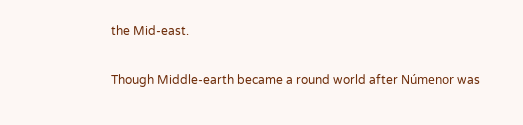the Mid-east.

Though Middle-earth became a round world after Númenor was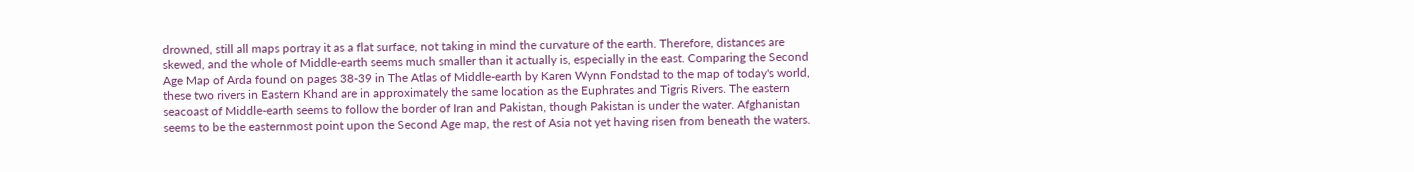drowned, still all maps portray it as a flat surface, not taking in mind the curvature of the earth. Therefore, distances are skewed, and the whole of Middle-earth seems much smaller than it actually is, especially in the east. Comparing the Second Age Map of Arda found on pages 38-39 in The Atlas of Middle-earth by Karen Wynn Fondstad to the map of today's world, these two rivers in Eastern Khand are in approximately the same location as the Euphrates and Tigris Rivers. The eastern seacoast of Middle-earth seems to follow the border of Iran and Pakistan, though Pakistan is under the water. Afghanistan seems to be the easternmost point upon the Second Age map, the rest of Asia not yet having risen from beneath the waters.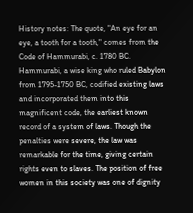History notes: The quote, "An eye for an eye, a tooth for a tooth," comes from the Code of Hammurabi, c. 1780 BC. Hammurabi, a wise king who ruled Babylon from 1795-1750 BC, codified existing laws and incorporated them into this magnificent code, the earliest known record of a system of laws. Though the penalties were severe, the law was remarkable for the time, giving certain rights even to slaves. The position of free women in this society was one of dignity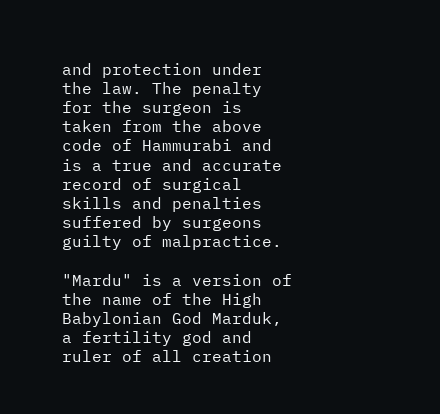and protection under the law. The penalty for the surgeon is taken from the above code of Hammurabi and is a true and accurate record of surgical skills and penalties suffered by surgeons guilty of malpractice.

"Mardu" is a version of the name of the High Babylonian God Marduk, a fertility god and ruler of all creation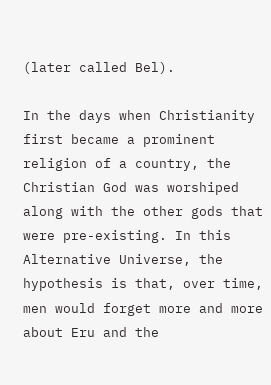(later called Bel).

In the days when Christianity first became a prominent religion of a country, the Christian God was worshiped along with the other gods that were pre-existing. In this Alternative Universe, the hypothesis is that, over time, men would forget more and more about Eru and the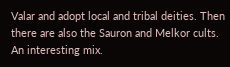Valar and adopt local and tribal deities. Then there are also the Sauron and Melkor cults. An interesting mix.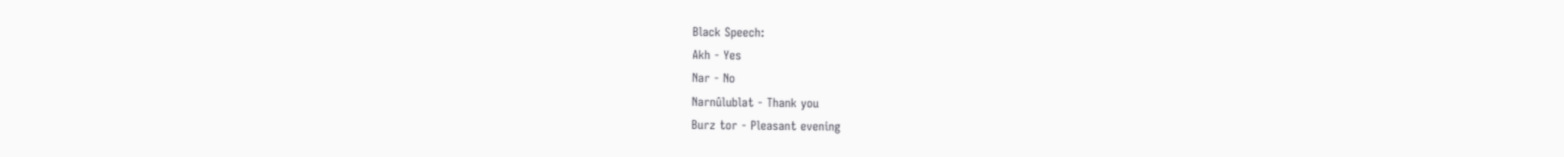Black Speech:
Akh - Yes
Nar - No
Narnûlublat - Thank you
Burz tor - Pleasant evening